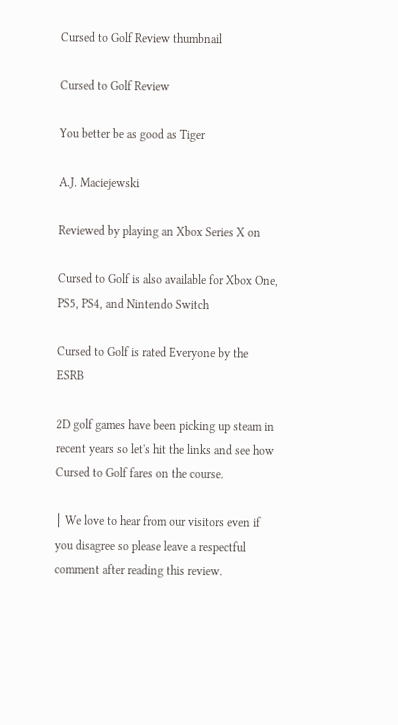Cursed to Golf Review thumbnail

Cursed to Golf Review

You better be as good as Tiger

A.J. Maciejewski

Reviewed by playing an Xbox Series X on

Cursed to Golf is also available for Xbox One, PS5, PS4, and Nintendo Switch

Cursed to Golf is rated Everyone by the ESRB

2D golf games have been picking up steam in recent years so let's hit the links and see how Cursed to Golf fares on the course.

│ We love to hear from our visitors even if you disagree so please leave a respectful comment after reading this review.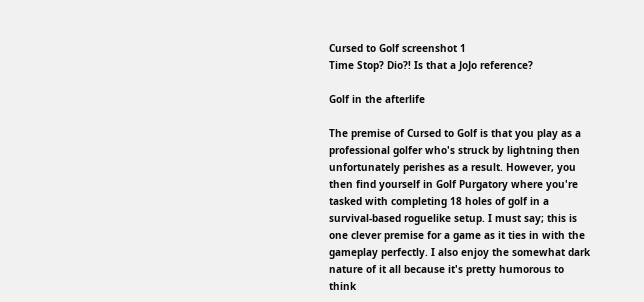Cursed to Golf screenshot 1
Time Stop? Dio?! Is that a JoJo reference?

Golf in the afterlife

The premise of Cursed to Golf is that you play as a professional golfer who's struck by lightning then unfortunately perishes as a result. However, you then find yourself in Golf Purgatory where you're tasked with completing 18 holes of golf in a survival-based roguelike setup. I must say; this is one clever premise for a game as it ties in with the gameplay perfectly. I also enjoy the somewhat dark nature of it all because it's pretty humorous to think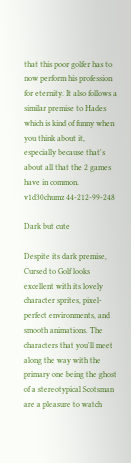that this poor golfer has to now perform his profession for eternity. It also follows a similar premise to Hades which is kind of funny when you think about it, especially because that's about all that the 2 games have in common. v1d30chumz 44-212-99-248

Dark but cute

Despite its dark premise, Cursed to Golf looks excellent with its lovely character sprites, pixel-perfect environments, and smooth animations. The characters that you'll meet along the way with the primary one being the ghost of a stereotypical Scotsman are a pleasure to watch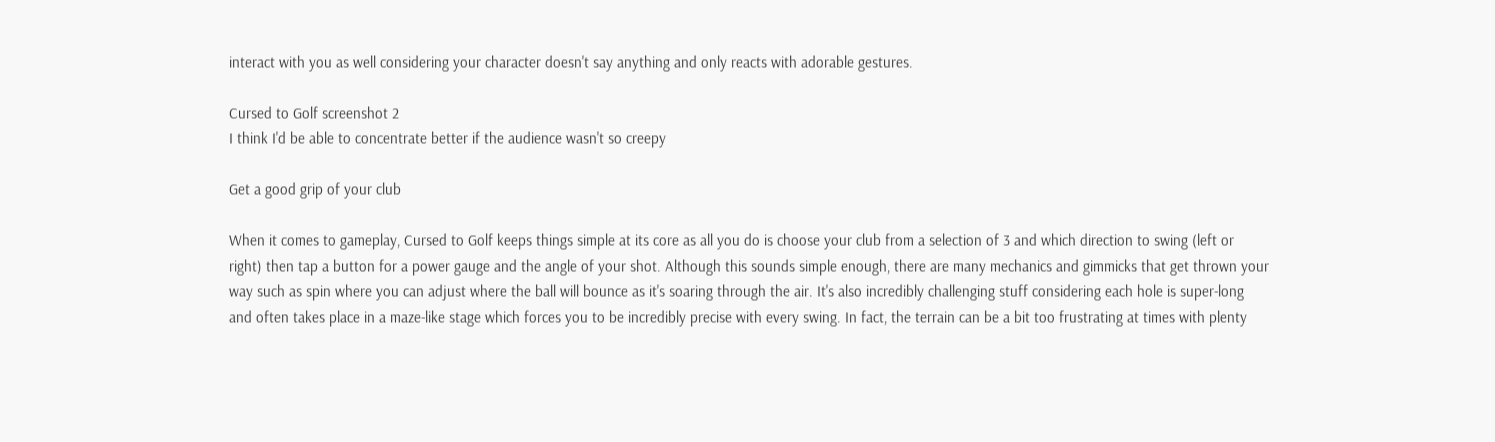interact with you as well considering your character doesn't say anything and only reacts with adorable gestures.

Cursed to Golf screenshot 2
I think I'd be able to concentrate better if the audience wasn't so creepy

Get a good grip of your club

When it comes to gameplay, Cursed to Golf keeps things simple at its core as all you do is choose your club from a selection of 3 and which direction to swing (left or right) then tap a button for a power gauge and the angle of your shot. Although this sounds simple enough, there are many mechanics and gimmicks that get thrown your way such as spin where you can adjust where the ball will bounce as it's soaring through the air. It's also incredibly challenging stuff considering each hole is super-long and often takes place in a maze-like stage which forces you to be incredibly precise with every swing. In fact, the terrain can be a bit too frustrating at times with plenty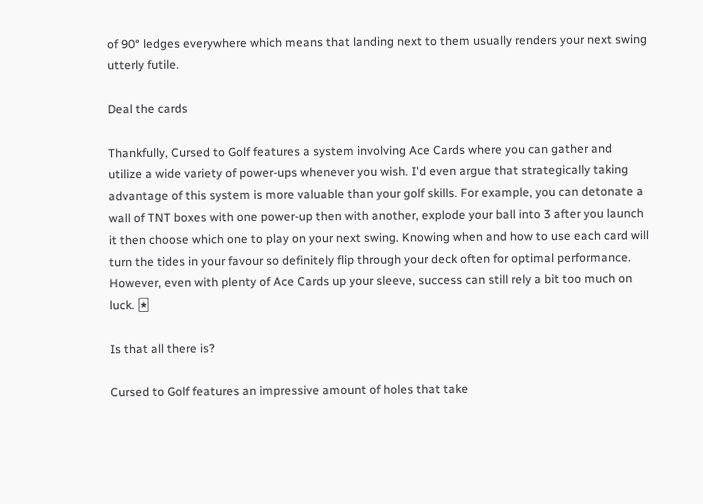of 90° ledges everywhere which means that landing next to them usually renders your next swing utterly futile.

Deal the cards

Thankfully, Cursed to Golf features a system involving Ace Cards where you can gather and utilize a wide variety of power-ups whenever you wish. I'd even argue that strategically taking advantage of this system is more valuable than your golf skills. For example, you can detonate a wall of TNT boxes with one power-up then with another, explode your ball into 3 after you launch it then choose which one to play on your next swing. Knowing when and how to use each card will turn the tides in your favour so definitely flip through your deck often for optimal performance. However, even with plenty of Ace Cards up your sleeve, success can still rely a bit too much on luck. 🃏

Is that all there is?

Cursed to Golf features an impressive amount of holes that take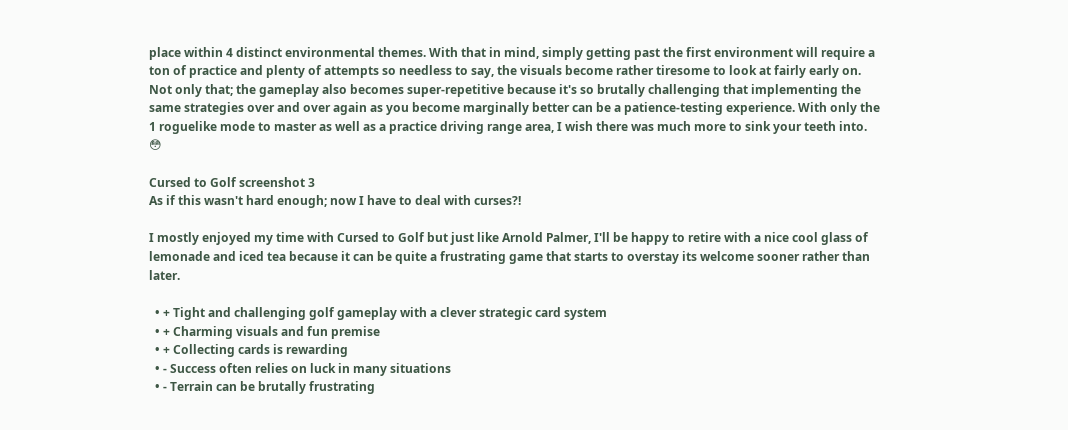place within 4 distinct environmental themes. With that in mind, simply getting past the first environment will require a ton of practice and plenty of attempts so needless to say, the visuals become rather tiresome to look at fairly early on. Not only that; the gameplay also becomes super-repetitive because it's so brutally challenging that implementing the same strategies over and over again as you become marginally better can be a patience-testing experience. With only the 1 roguelike mode to master as well as a practice driving range area, I wish there was much more to sink your teeth into. 😳

Cursed to Golf screenshot 3
As if this wasn't hard enough; now I have to deal with curses?!

I mostly enjoyed my time with Cursed to Golf but just like Arnold Palmer, I'll be happy to retire with a nice cool glass of lemonade and iced tea because it can be quite a frustrating game that starts to overstay its welcome sooner rather than later.

  • + Tight and challenging golf gameplay with a clever strategic card system
  • + Charming visuals and fun premise
  • + Collecting cards is rewarding
  • - Success often relies on luck in many situations
  • - Terrain can be brutally frustrating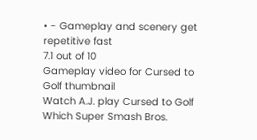• - Gameplay and scenery get repetitive fast
7.1 out of 10
Gameplay video for Cursed to Golf thumbnail
Watch A.J. play Cursed to Golf
Which Super Smash Bros.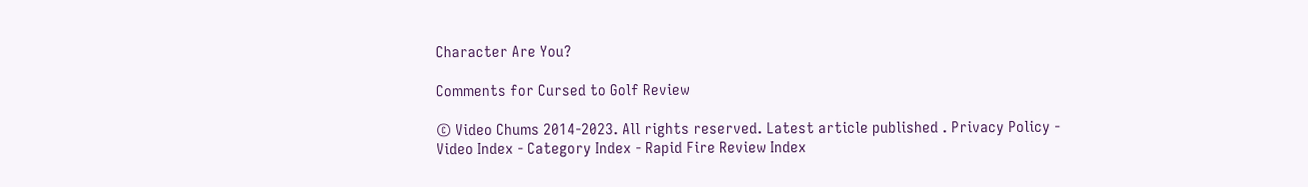Character Are You?

Comments for Cursed to Golf Review

© Video Chums 2014-2023. All rights reserved. Latest article published . Privacy Policy - Video Index - Category Index - Rapid Fire Review Index